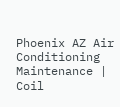Phoenix AZ Air Conditioning Maintenance | Coil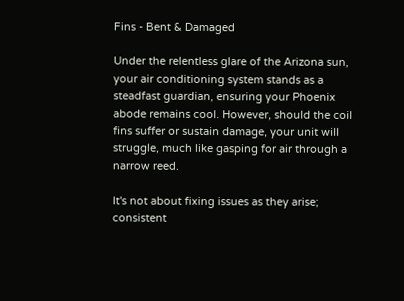Fins - Bent & Damaged

Under the relentless glare of the Arizona sun, your air conditioning system stands as a steadfast guardian, ensuring your Phoenix abode remains cool. However, should the coil fins suffer or sustain damage, your unit will struggle, much like gasping for air through a narrow reed.

It's not about fixing issues as they arise; consistent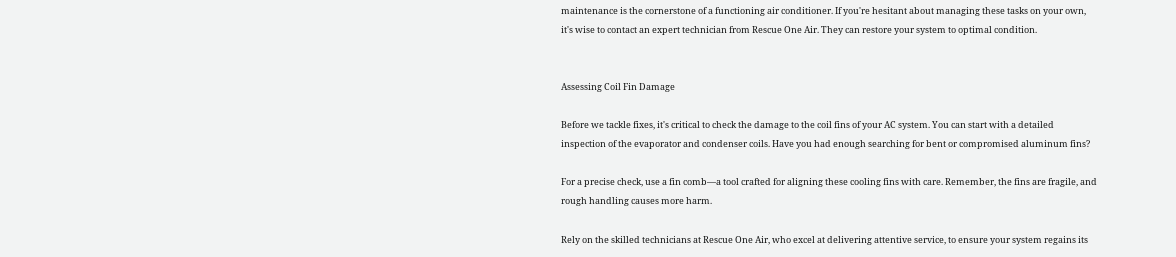maintenance is the cornerstone of a functioning air conditioner. If you're hesitant about managing these tasks on your own, it's wise to contact an expert technician from Rescue One Air. They can restore your system to optimal condition.


Assessing Coil Fin Damage

Before we tackle fixes, it's critical to check the damage to the coil fins of your AC system. You can start with a detailed inspection of the evaporator and condenser coils. Have you had enough searching for bent or compromised aluminum fins?

For a precise check, use a fin comb—a tool crafted for aligning these cooling fins with care. Remember, the fins are fragile, and rough handling causes more harm.

Rely on the skilled technicians at Rescue One Air, who excel at delivering attentive service, to ensure your system regains its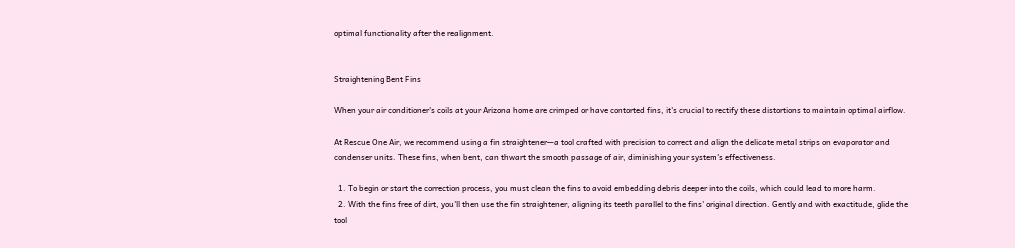optimal functionality after the realignment.


Straightening Bent Fins

When your air conditioner's coils at your Arizona home are crimped or have contorted fins, it's crucial to rectify these distortions to maintain optimal airflow.

At Rescue One Air, we recommend using a fin straightener—a tool crafted with precision to correct and align the delicate metal strips on evaporator and condenser units. These fins, when bent, can thwart the smooth passage of air, diminishing your system's effectiveness.

  1. To begin or start the correction process, you must clean the fins to avoid embedding debris deeper into the coils, which could lead to more harm.
  2. With the fins free of dirt, you'll then use the fin straightener, aligning its teeth parallel to the fins' original direction. Gently and with exactitude, glide the tool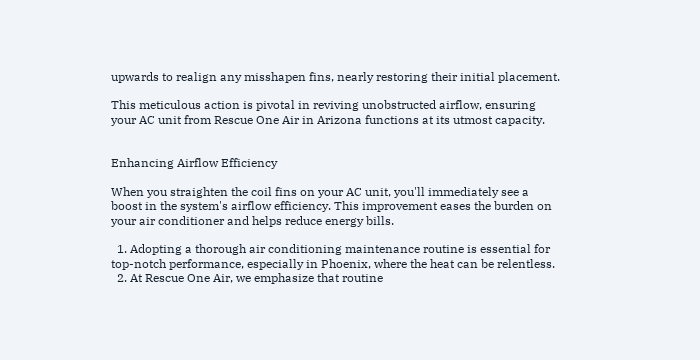upwards to realign any misshapen fins, nearly restoring their initial placement.

This meticulous action is pivotal in reviving unobstructed airflow, ensuring your AC unit from Rescue One Air in Arizona functions at its utmost capacity.


Enhancing Airflow Efficiency

When you straighten the coil fins on your AC unit, you'll immediately see a boost in the system's airflow efficiency. This improvement eases the burden on your air conditioner and helps reduce energy bills.

  1. Adopting a thorough air conditioning maintenance routine is essential for top-notch performance, especially in Phoenix, where the heat can be relentless.
  2. At Rescue One Air, we emphasize that routine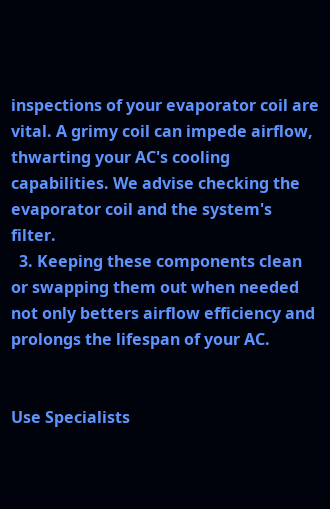inspections of your evaporator coil are vital. A grimy coil can impede airflow, thwarting your AC's cooling capabilities. We advise checking the evaporator coil and the system's filter.
  3. Keeping these components clean or swapping them out when needed not only betters airflow efficiency and prolongs the lifespan of your AC.


Use Specialists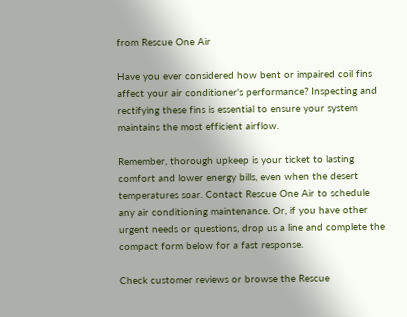from Rescue One Air

Have you ever considered how bent or impaired coil fins affect your air conditioner's performance? Inspecting and rectifying these fins is essential to ensure your system maintains the most efficient airflow.

Remember, thorough upkeep is your ticket to lasting comfort and lower energy bills, even when the desert temperatures soar. Contact Rescue One Air to schedule any air conditioning maintenance. Or, if you have other urgent needs or questions, drop us a line and complete the compact form below for a fast response.

Check customer reviews or browse the Rescue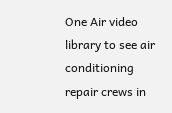One Air video library to see air conditioning repair crews in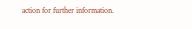action for further information.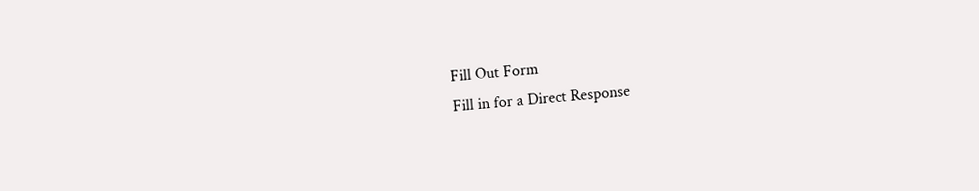Fill Out Form
Fill in for a Direct Response